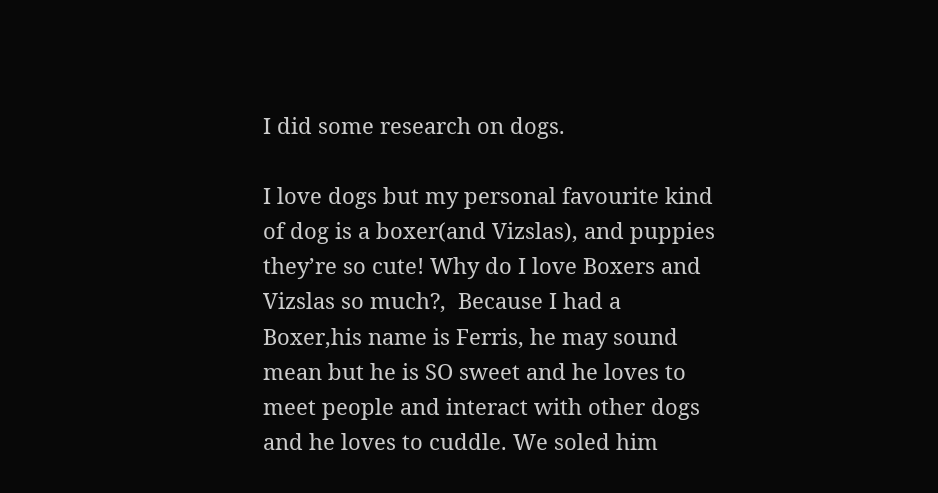I did some research on dogs.

I love dogs but my personal favourite kind of dog is a boxer(and Vizslas), and puppies they’re so cute! Why do I love Boxers and Vizslas so much?,  Because I had a Boxer,his name is Ferris, he may sound mean but he is SO sweet and he loves to meet people and interact with other dogs and he loves to cuddle. We soled him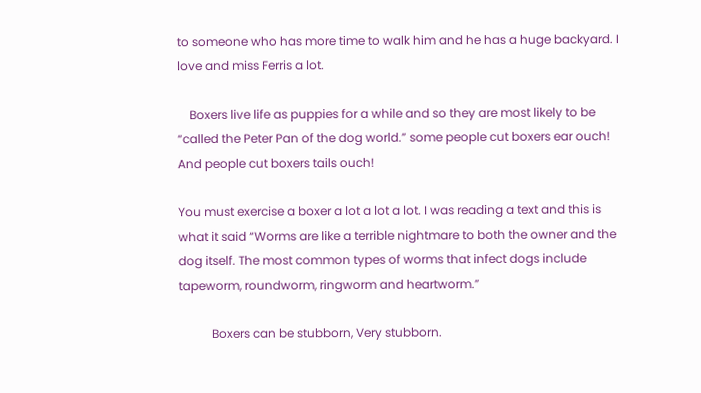to someone who has more time to walk him and he has a huge backyard. I love and miss Ferris a lot.

    Boxers live life as puppies for a while and so they are most likely to be “called the Peter Pan of the dog world.” some people cut boxers ear ouch!  And people cut boxers tails ouch!

You must exercise a boxer a lot a lot a lot. I was reading a text and this is what it said “Worms are like a terrible nightmare to both the owner and the dog itself. The most common types of worms that infect dogs include tapeworm, roundworm, ringworm and heartworm.”

           Boxers can be stubborn, Very stubborn.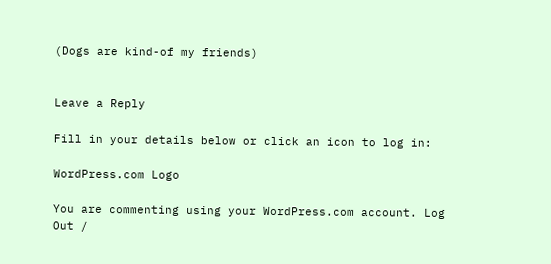(Dogs are kind-of my friends)


Leave a Reply

Fill in your details below or click an icon to log in:

WordPress.com Logo

You are commenting using your WordPress.com account. Log Out /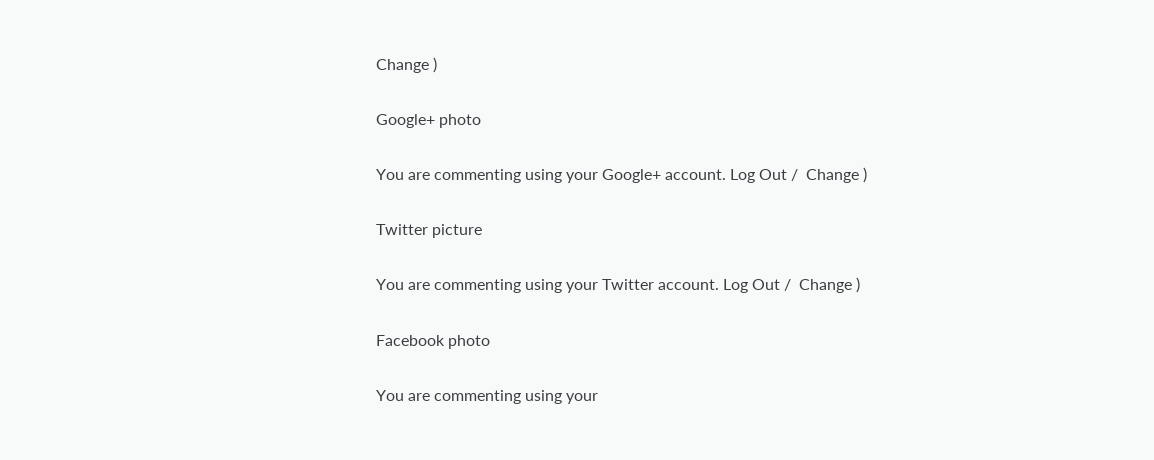Change )

Google+ photo

You are commenting using your Google+ account. Log Out /  Change )

Twitter picture

You are commenting using your Twitter account. Log Out /  Change )

Facebook photo

You are commenting using your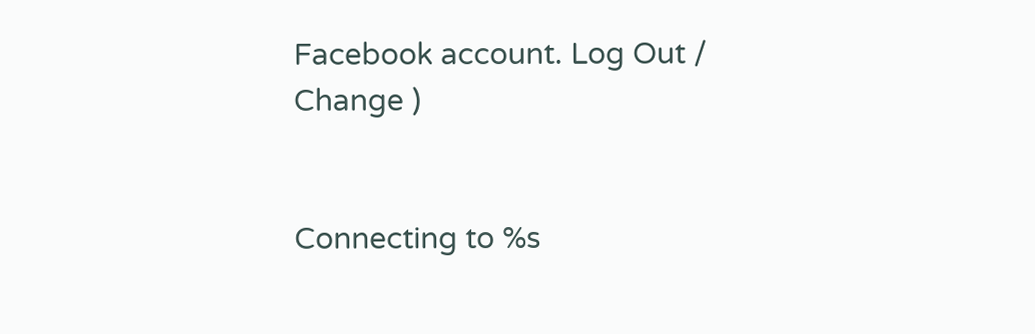Facebook account. Log Out /  Change )


Connecting to %s